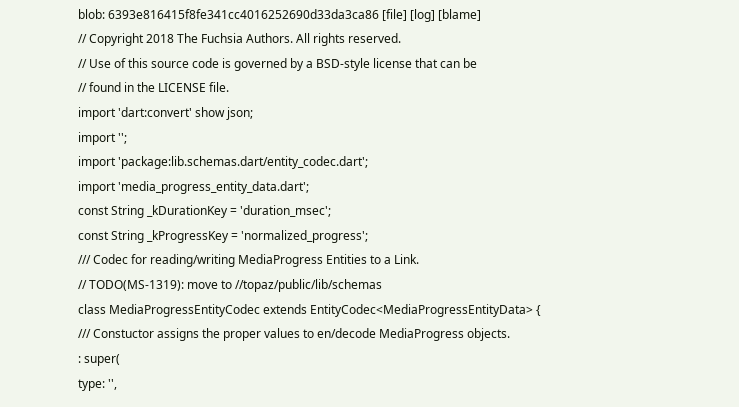blob: 6393e816415f8fe341cc4016252690d33da3ca86 [file] [log] [blame]
// Copyright 2018 The Fuchsia Authors. All rights reserved.
// Use of this source code is governed by a BSD-style license that can be
// found in the LICENSE file.
import 'dart:convert' show json;
import '';
import 'package:lib.schemas.dart/entity_codec.dart';
import 'media_progress_entity_data.dart';
const String _kDurationKey = 'duration_msec';
const String _kProgressKey = 'normalized_progress';
/// Codec for reading/writing MediaProgress Entities to a Link.
// TODO(MS-1319): move to //topaz/public/lib/schemas
class MediaProgressEntityCodec extends EntityCodec<MediaProgressEntityData> {
/// Constuctor assigns the proper values to en/decode MediaProgress objects.
: super(
type: '',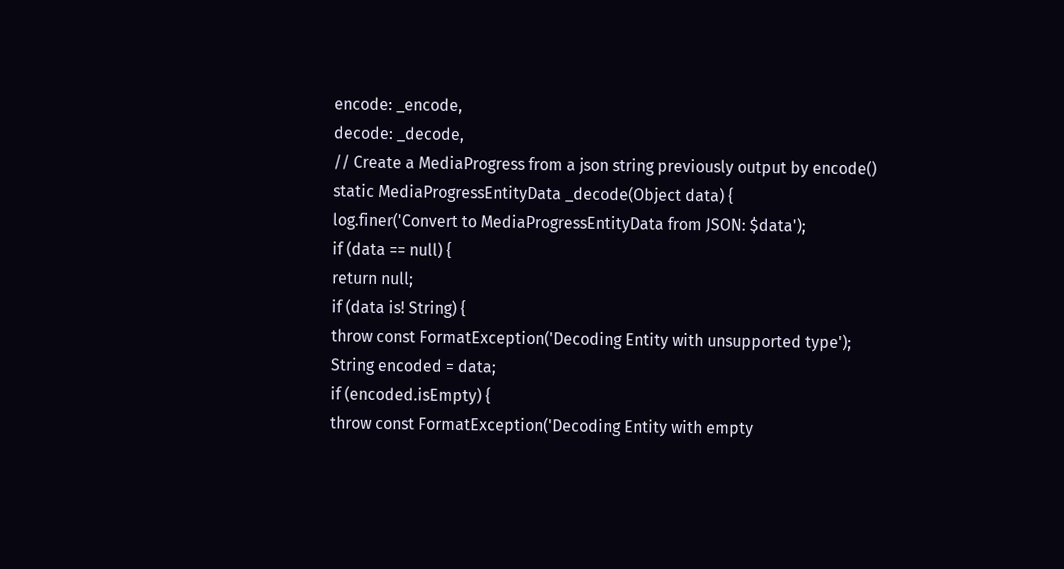encode: _encode,
decode: _decode,
// Create a MediaProgress from a json string previously output by encode()
static MediaProgressEntityData _decode(Object data) {
log.finer('Convert to MediaProgressEntityData from JSON: $data');
if (data == null) {
return null;
if (data is! String) {
throw const FormatException('Decoding Entity with unsupported type');
String encoded = data;
if (encoded.isEmpty) {
throw const FormatException('Decoding Entity with empty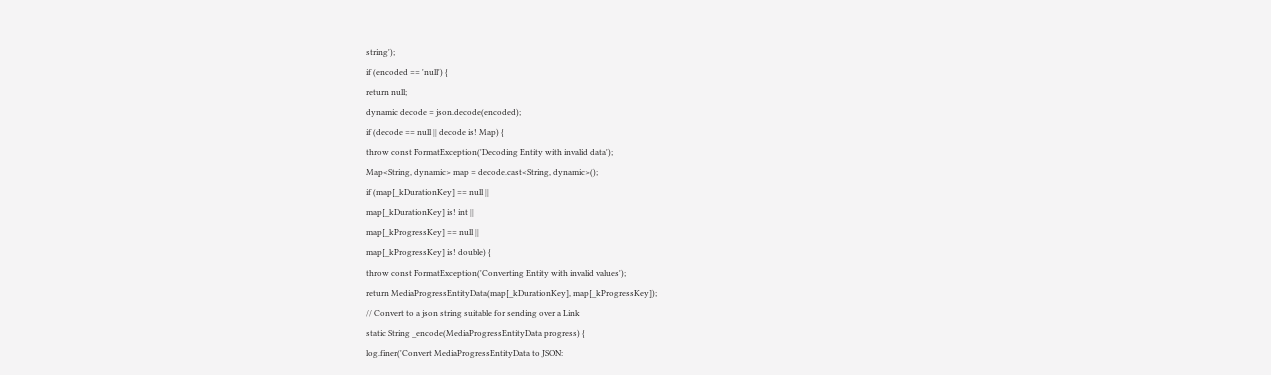string');
if (encoded == 'null') {
return null;
dynamic decode = json.decode(encoded);
if (decode == null || decode is! Map) {
throw const FormatException('Decoding Entity with invalid data');
Map<String, dynamic> map = decode.cast<String, dynamic>();
if (map[_kDurationKey] == null ||
map[_kDurationKey] is! int ||
map[_kProgressKey] == null ||
map[_kProgressKey] is! double) {
throw const FormatException('Converting Entity with invalid values');
return MediaProgressEntityData(map[_kDurationKey], map[_kProgressKey]);
// Convert to a json string suitable for sending over a Link
static String _encode(MediaProgressEntityData progress) {
log.finer('Convert MediaProgressEntityData to JSON: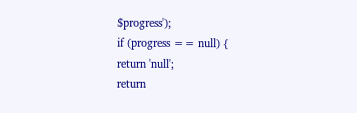$progress');
if (progress == null) {
return 'null';
return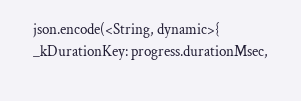json.encode(<String, dynamic>{
_kDurationKey: progress.durationMsec,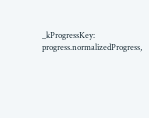_kProgressKey: progress.normalizedProgress,